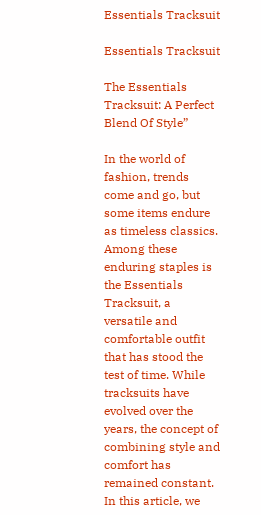Essentials Tracksuit

Essentials Tracksuit

The Essentials Tracksuit: A Perfect Blend Of Style”

In the world of fashion, trends come and go, but some items endure as timeless classics. Among these enduring staples is the Essentials Tracksuit, a versatile and comfortable outfit that has stood the test of time. While tracksuits have evolved over the years, the concept of combining style and comfort has remained constant. In this article, we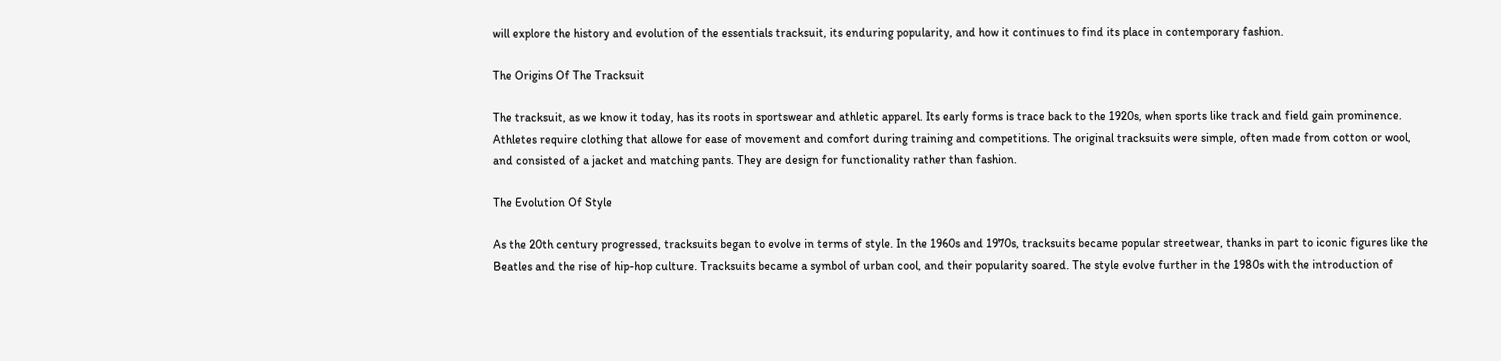will explore the history and evolution of the essentials tracksuit, its enduring popularity, and how it continues to find its place in contemporary fashion.

The Origins Of The Tracksuit

The tracksuit, as we know it today, has its roots in sportswear and athletic apparel. Its early forms is trace back to the 1920s, when sports like track and field gain prominence. Athletes require clothing that allowe for ease of movement and comfort during training and competitions. The original tracksuits were simple, often made from cotton or wool, and consisted of a jacket and matching pants. They are design for functionality rather than fashion.

The Evolution Of Style

As the 20th century progressed, tracksuits began to evolve in terms of style. In the 1960s and 1970s, tracksuits became popular streetwear, thanks in part to iconic figures like the Beatles and the rise of hip-hop culture. Tracksuits became a symbol of urban cool, and their popularity soared. The style evolve further in the 1980s with the introduction of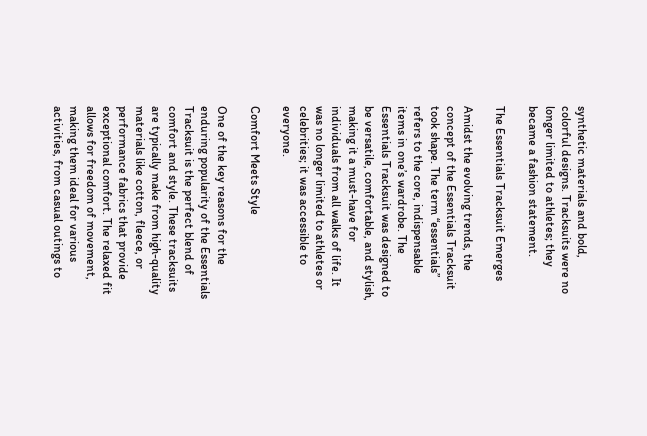synthetic materials and bold, colorful designs. Tracksuits were no longer limited to athletes; they became a fashion statement.

The Essentials Tracksuit Emerges

Amidst the evolving trends, the concept of the Essentials Tracksuit took shape. The term “essentials” refers to the core, indispensable items in one’s wardrobe. The Essentials Tracksuit was designed to be versatile, comfortable, and stylish, making it a must-have for individuals from all walks of life. It was no longer limited to athletes or celebrities; it was accessible to everyone.

Comfort Meets Style

One of the key reasons for the enduring popularity of the Essentials Tracksuit is the perfect blend of comfort and style. These tracksuits are typically make from high-quality materials like cotton, fleece, or performance fabrics that provide exceptional comfort. The relaxed fit allows for freedom of movement, making them ideal for various activities, from casual outings to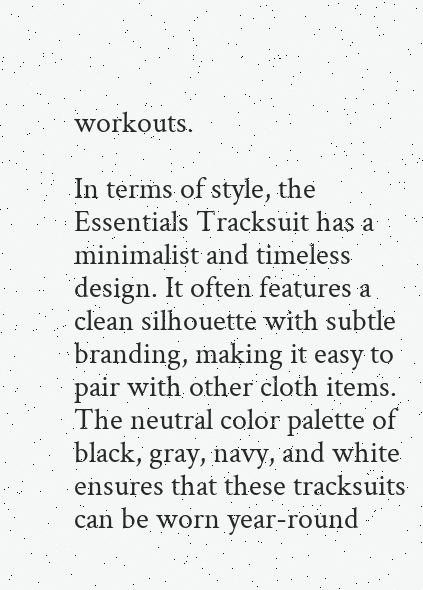workouts.

In terms of style, the Essentials Tracksuit has a minimalist and timeless design. It often features a clean silhouette with subtle branding, making it easy to pair with other cloth items. The neutral color palette of black, gray, navy, and white ensures that these tracksuits can be worn year-round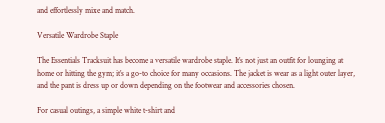and effortlessly mixe and match.

Versatile Wardrobe Staple

The Essentials Tracksuit has become a versatile wardrobe staple. It’s not just an outfit for lounging at home or hitting the gym; it’s a go-to choice for many occasions. The jacket is wear as a light outer layer, and the pant is dress up or down depending on the footwear and accessories chosen.

For casual outings, a simple white t-shirt and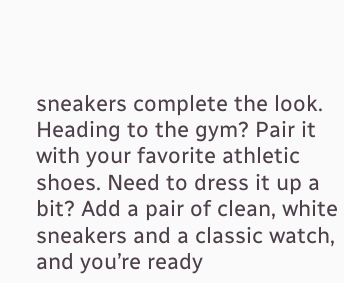sneakers complete the look. Heading to the gym? Pair it with your favorite athletic shoes. Need to dress it up a bit? Add a pair of clean, white sneakers and a classic watch, and you’re ready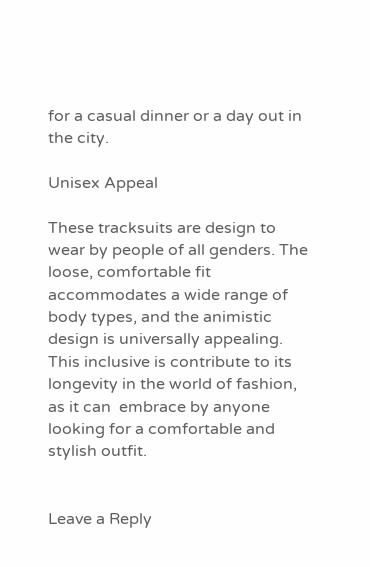for a casual dinner or a day out in the city.

Unisex Appeal

These tracksuits are design to  wear by people of all genders. The loose, comfortable fit accommodates a wide range of body types, and the animistic design is universally appealing. This inclusive is contribute to its longevity in the world of fashion, as it can  embrace by anyone looking for a comfortable and stylish outfit.


Leave a Reply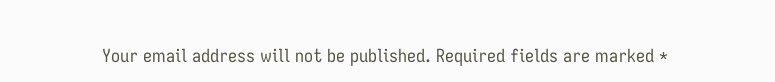Your email address will not be published. Required fields are marked *